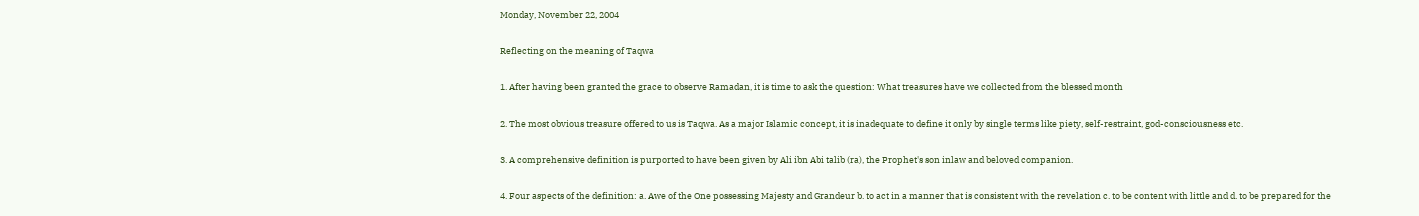Monday, November 22, 2004

Reflecting on the meaning of Taqwa

1. After having been granted the grace to observe Ramadan, it is time to ask the question: What treasures have we collected from the blessed month

2. The most obvious treasure offered to us is Taqwa. As a major Islamic concept, it is inadequate to define it only by single terms like piety, self-restraint, god-consciousness etc.

3. A comprehensive definition is purported to have been given by Ali ibn Abi talib (ra), the Prophet's son inlaw and beloved companion.

4. Four aspects of the definition: a. Awe of the One possessing Majesty and Grandeur b. to act in a manner that is consistent with the revelation c. to be content with little and d. to be prepared for the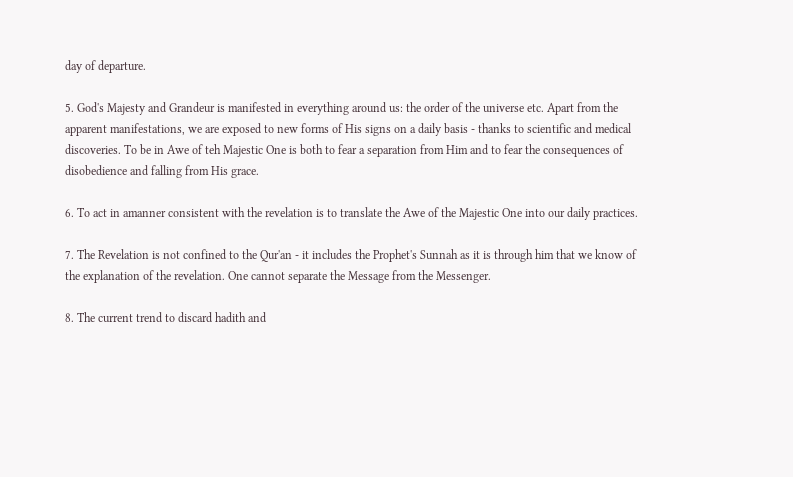day of departure.

5. God's Majesty and Grandeur is manifested in everything around us: the order of the universe etc. Apart from the apparent manifestations, we are exposed to new forms of His signs on a daily basis - thanks to scientific and medical discoveries. To be in Awe of teh Majestic One is both to fear a separation from Him and to fear the consequences of disobedience and falling from His grace.

6. To act in amanner consistent with the revelation is to translate the Awe of the Majestic One into our daily practices.

7. The Revelation is not confined to the Qur'an - it includes the Prophet's Sunnah as it is through him that we know of the explanation of the revelation. One cannot separate the Message from the Messenger.

8. The current trend to discard hadith and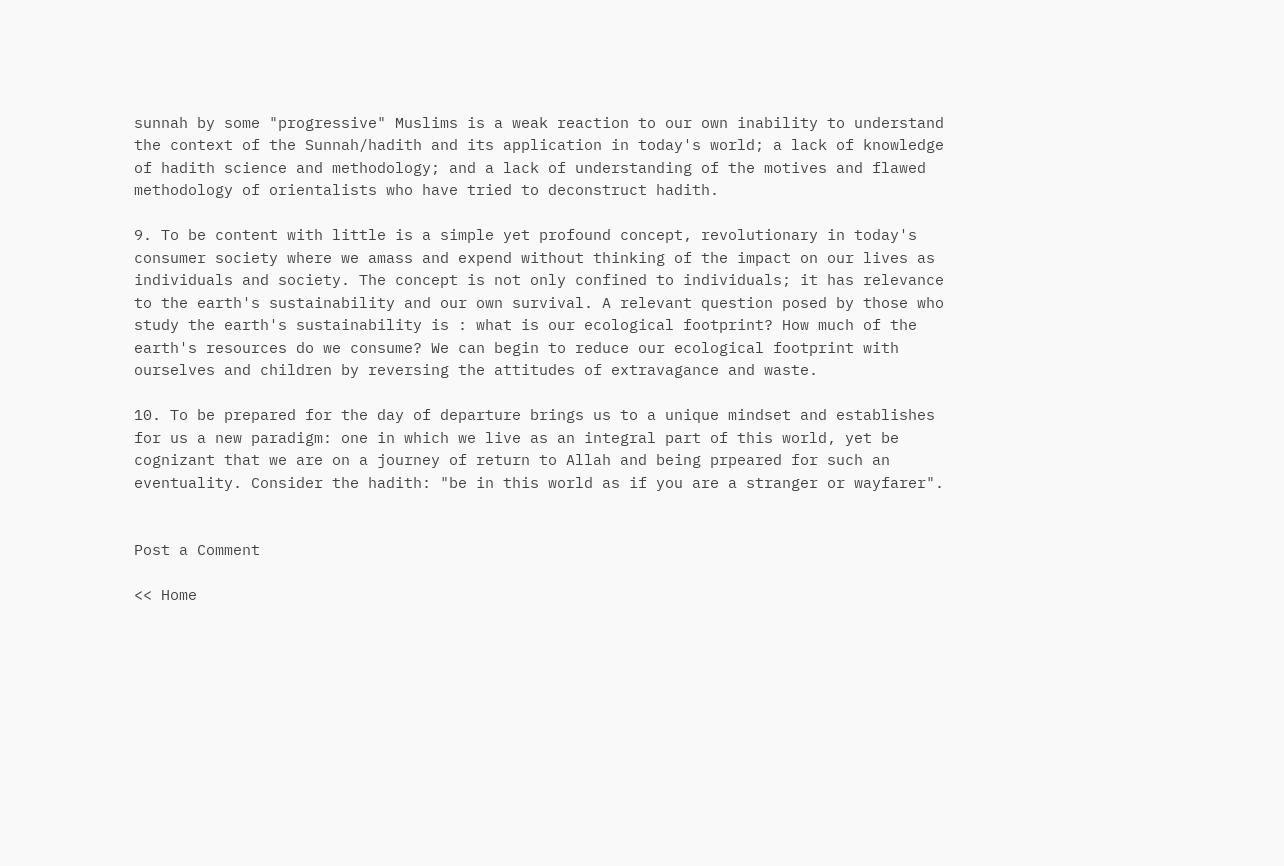sunnah by some "progressive" Muslims is a weak reaction to our own inability to understand the context of the Sunnah/hadith and its application in today's world; a lack of knowledge of hadith science and methodology; and a lack of understanding of the motives and flawed methodology of orientalists who have tried to deconstruct hadith.

9. To be content with little is a simple yet profound concept, revolutionary in today's consumer society where we amass and expend without thinking of the impact on our lives as individuals and society. The concept is not only confined to individuals; it has relevance to the earth's sustainability and our own survival. A relevant question posed by those who study the earth's sustainability is : what is our ecological footprint? How much of the earth's resources do we consume? We can begin to reduce our ecological footprint with ourselves and children by reversing the attitudes of extravagance and waste.

10. To be prepared for the day of departure brings us to a unique mindset and establishes for us a new paradigm: one in which we live as an integral part of this world, yet be cognizant that we are on a journey of return to Allah and being prpeared for such an eventuality. Consider the hadith: "be in this world as if you are a stranger or wayfarer".


Post a Comment

<< Home